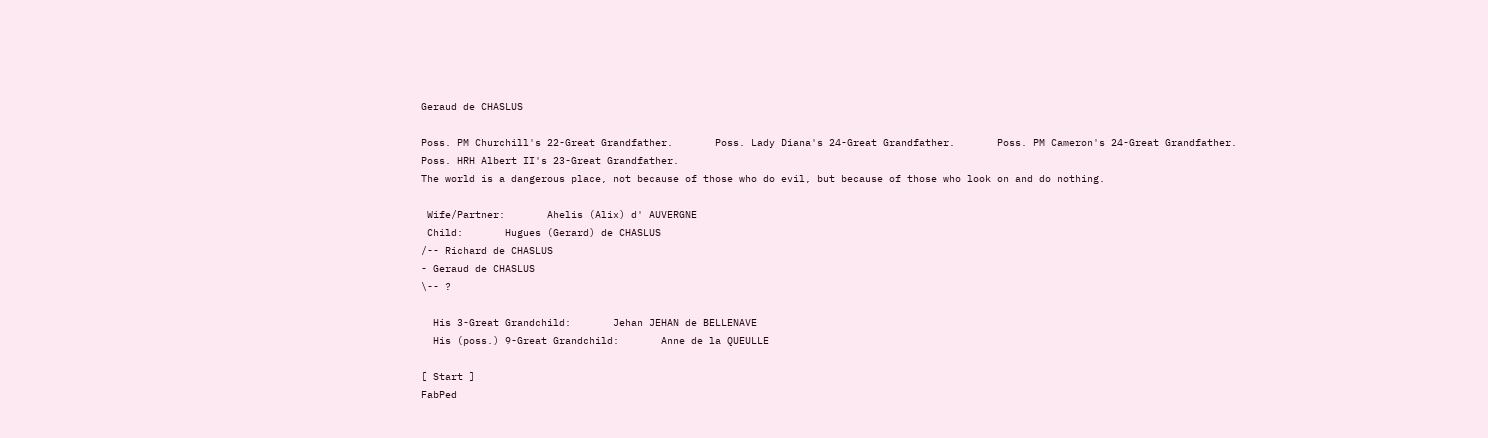Geraud de CHASLUS

Poss. PM Churchill's 22-Great Grandfather.       Poss. Lady Diana's 24-Great Grandfather.       Poss. PM Cameron's 24-Great Grandfather.       Poss. HRH Albert II's 23-Great Grandfather.
The world is a dangerous place, not because of those who do evil, but because of those who look on and do nothing.

 Wife/Partner:       Ahelis (Alix) d' AUVERGNE
 Child:       Hugues (Gerard) de CHASLUS
/-- Richard de CHASLUS
- Geraud de CHASLUS
\-- ?

  His 3-Great Grandchild:       Jehan JEHAN de BELLENAVE
  His (poss.) 9-Great Grandchild:       Anne de la QUEULLE

[ Start ]
FabPed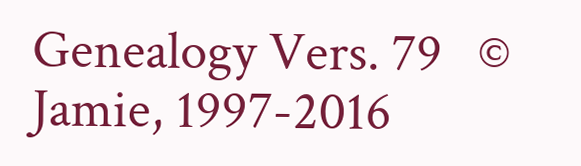Genealogy Vers. 79   ©   Jamie, 1997-2016